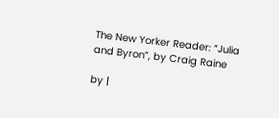The New Yorker Reader: “Julia and Byron”, by Craig Raine

by |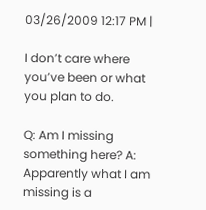03/26/2009 12:17 PM |

I don’t care where you’ve been or what you plan to do.

Q: Am I missing something here? A: Apparently what I am missing is a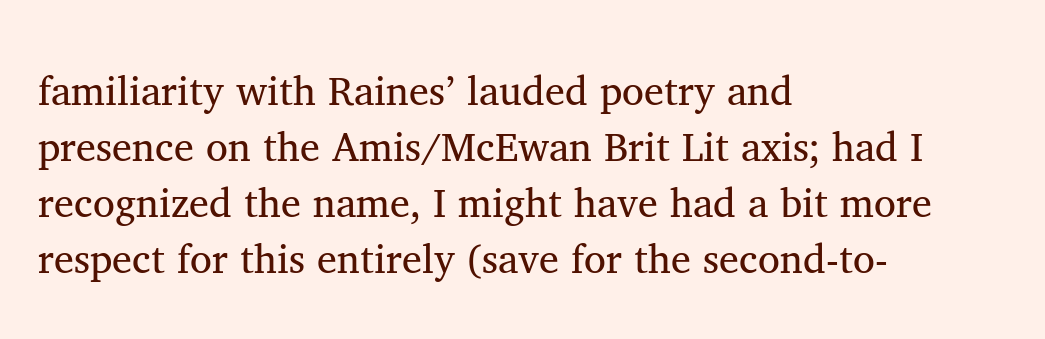familiarity with Raines’ lauded poetry and presence on the Amis/McEwan Brit Lit axis; had I recognized the name, I might have had a bit more respect for this entirely (save for the second-to-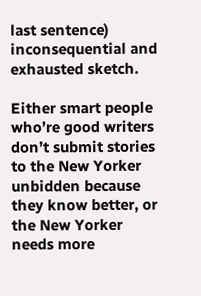last sentence) inconsequential and exhausted sketch.

Either smart people who’re good writers don’t submit stories to the New Yorker unbidden because they know better, or the New Yorker needs more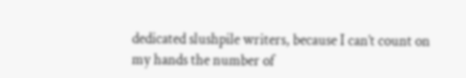dedicated slushpile writers, because I can’t count on my hands the number of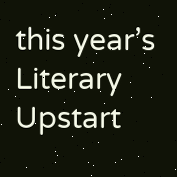this year’s Literary Upstart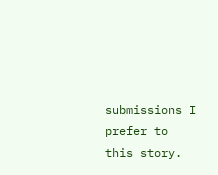submissions I prefer to this story.